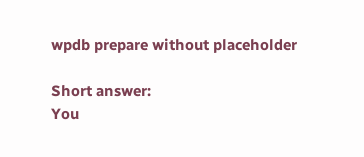wpdb prepare without placeholder

Short answer:
You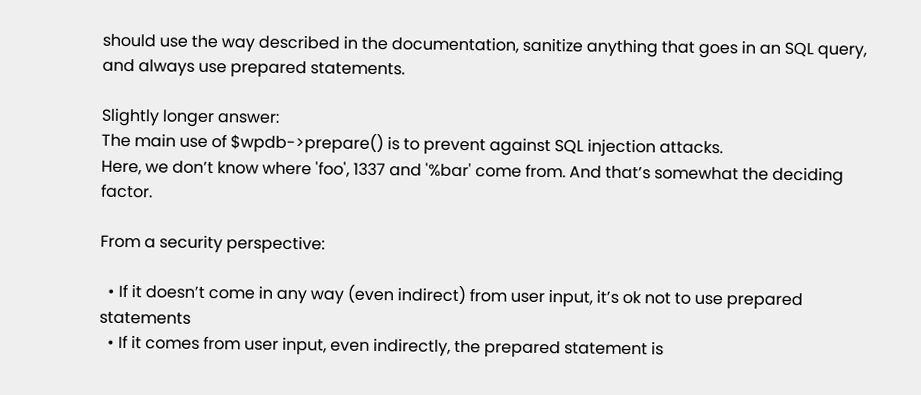should use the way described in the documentation, sanitize anything that goes in an SQL query, and always use prepared statements.

Slightly longer answer:
The main use of $wpdb->prepare() is to prevent against SQL injection attacks.
Here, we don’t know where 'foo', 1337 and '%bar' come from. And that’s somewhat the deciding factor.

From a security perspective:

  • If it doesn’t come in any way (even indirect) from user input, it’s ok not to use prepared statements
  • If it comes from user input, even indirectly, the prepared statement is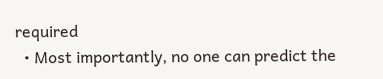required
  • Most importantly, no one can predict the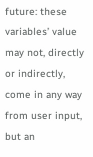future: these variables’ value may not, directly or indirectly, come in any way from user input, but an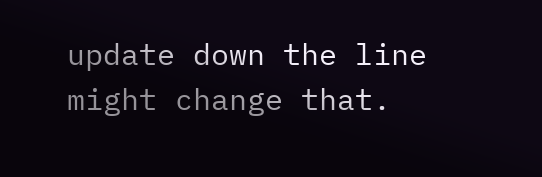update down the line might change that.